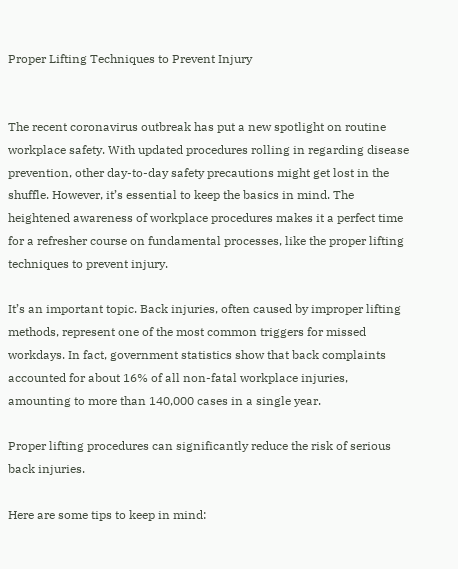Proper Lifting Techniques to Prevent Injury


The recent coronavirus outbreak has put a new spotlight on routine workplace safety. With updated procedures rolling in regarding disease prevention, other day-to-day safety precautions might get lost in the shuffle. However, it’s essential to keep the basics in mind. The heightened awareness of workplace procedures makes it a perfect time for a refresher course on fundamental processes, like the proper lifting techniques to prevent injury.

It’s an important topic. Back injuries, often caused by improper lifting methods, represent one of the most common triggers for missed workdays. In fact, government statistics show that back complaints accounted for about 16% of all non-fatal workplace injuries, amounting to more than 140,000 cases in a single year.

Proper lifting procedures can significantly reduce the risk of serious back injuries.

Here are some tips to keep in mind: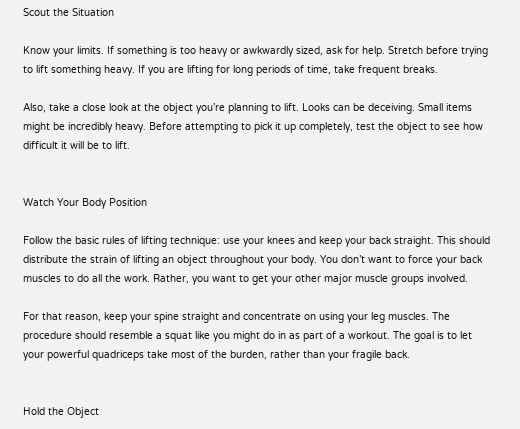Scout the Situation

Know your limits. If something is too heavy or awkwardly sized, ask for help. Stretch before trying to lift something heavy. If you are lifting for long periods of time, take frequent breaks.

Also, take a close look at the object you’re planning to lift. Looks can be deceiving. Small items might be incredibly heavy. Before attempting to pick it up completely, test the object to see how difficult it will be to lift.


Watch Your Body Position

Follow the basic rules of lifting technique: use your knees and keep your back straight. This should distribute the strain of lifting an object throughout your body. You don’t want to force your back muscles to do all the work. Rather, you want to get your other major muscle groups involved.

For that reason, keep your spine straight and concentrate on using your leg muscles. The procedure should resemble a squat like you might do in as part of a workout. The goal is to let your powerful quadriceps take most of the burden, rather than your fragile back.


Hold the Object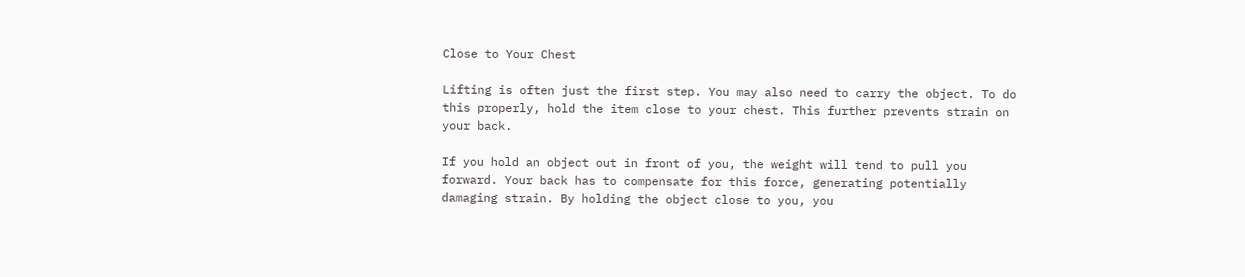Close to Your Chest

Lifting is often just the first step. You may also need to carry the object. To do this properly, hold the item close to your chest. This further prevents strain on your back.

If you hold an object out in front of you, the weight will tend to pull you forward. Your back has to compensate for this force, generating potentially damaging strain. By holding the object close to you, you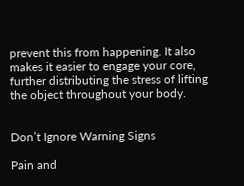prevent this from happening. It also makes it easier to engage your core, further distributing the stress of lifting the object throughout your body.


Don’t Ignore Warning Signs

Pain and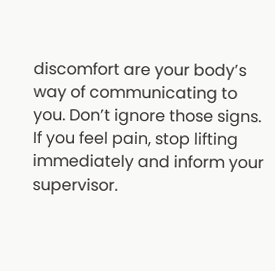discomfort are your body’s way of communicating to you. Don’t ignore those signs. If you feel pain, stop lifting immediately and inform your supervisor.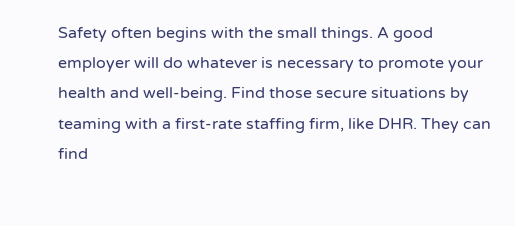Safety often begins with the small things. A good employer will do whatever is necessary to promote your health and well-being. Find those secure situations by teaming with a first-rate staffing firm, like DHR. They can find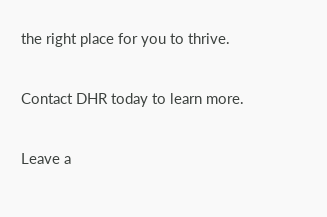the right place for you to thrive.

Contact DHR today to learn more.

Leave a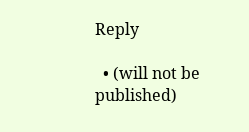Reply

  • (will not be published)